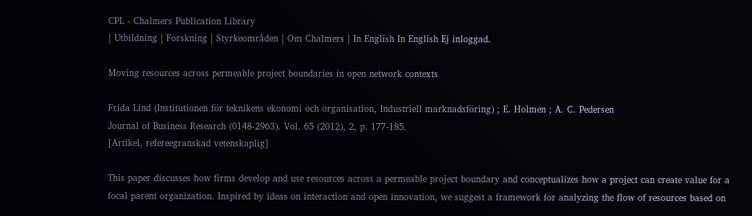CPL - Chalmers Publication Library
| Utbildning | Forskning | Styrkeområden | Om Chalmers | In English In English Ej inloggad.

Moving resources across permeable project boundaries in open network contexts

Frida Lind (Institutionen för teknikens ekonomi och organisation, Industriell marknadsföring) ; E. Holmen ; A. C. Pedersen
Journal of Business Research (0148-2963). Vol. 65 (2012), 2, p. 177-185.
[Artikel, refereegranskad vetenskaplig]

This paper discusses how firms develop and use resources across a permeable project boundary and conceptualizes how a project can create value for a focal parent organization. Inspired by ideas on interaction and open innovation, we suggest a framework for analyzing the flow of resources based on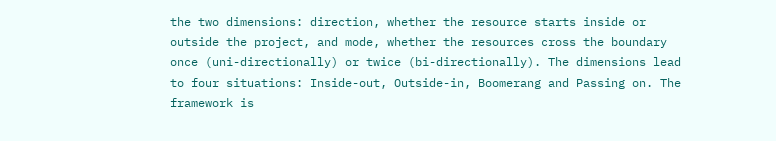the two dimensions: direction, whether the resource starts inside or outside the project, and mode, whether the resources cross the boundary once (uni-directionally) or twice (bi-directionally). The dimensions lead to four situations: Inside-out, Outside-in, Boomerang and Passing on. The framework is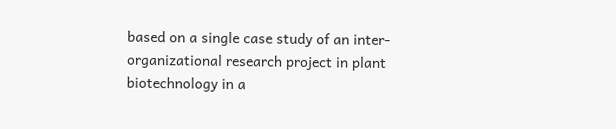based on a single case study of an inter-organizational research project in plant biotechnology in a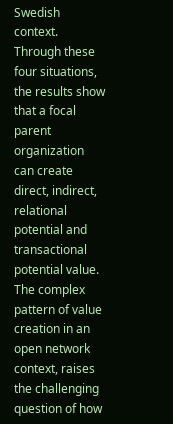Swedish context. Through these four situations, the results show that a focal parent organization can create direct, indirect, relational potential and transactional potential value. The complex pattern of value creation in an open network context, raises the challenging question of how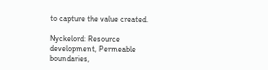to capture the value created.

Nyckelord: Resource development, Permeable boundaries,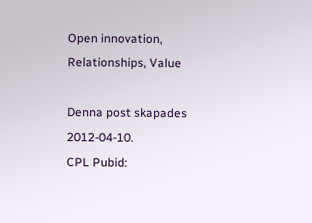Open innovation, Relationships, Value

Denna post skapades 2012-04-10.
CPL Pubid: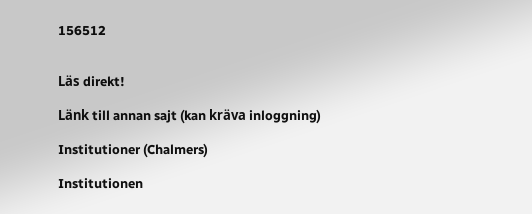156512


Läs direkt!

Länk till annan sajt (kan kräva inloggning)

Institutioner (Chalmers)

Institutionen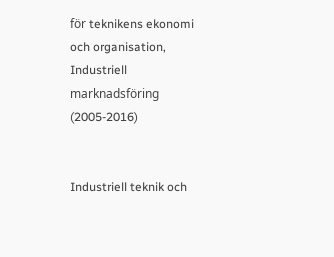för teknikens ekonomi och organisation, Industriell marknadsföring (2005-2016)


Industriell teknik och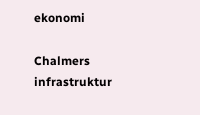ekonomi

Chalmers infrastruktur